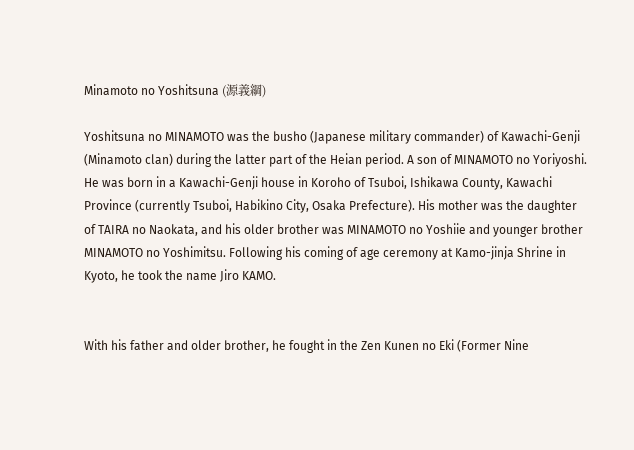Minamoto no Yoshitsuna (源義綱)

Yoshitsuna no MINAMOTO was the busho (Japanese military commander) of Kawachi-Genji (Minamoto clan) during the latter part of the Heian period. A son of MINAMOTO no Yoriyoshi. He was born in a Kawachi-Genji house in Koroho of Tsuboi, Ishikawa County, Kawachi Province (currently Tsuboi, Habikino City, Osaka Prefecture). His mother was the daughter of TAIRA no Naokata, and his older brother was MINAMOTO no Yoshiie and younger brother MINAMOTO no Yoshimitsu. Following his coming of age ceremony at Kamo-jinja Shrine in Kyoto, he took the name Jiro KAMO.


With his father and older brother, he fought in the Zen Kunen no Eki (Former Nine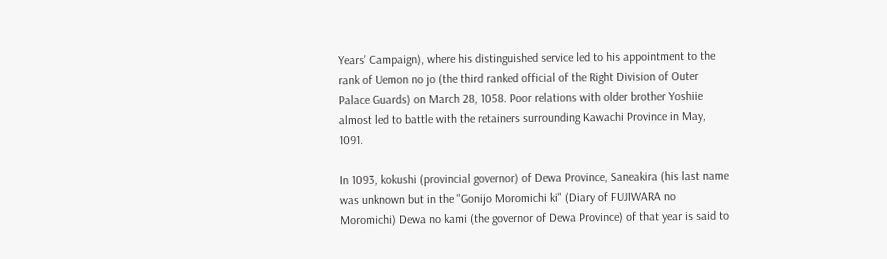Years' Campaign), where his distinguished service led to his appointment to the rank of Uemon no jo (the third ranked official of the Right Division of Outer Palace Guards) on March 28, 1058. Poor relations with older brother Yoshiie almost led to battle with the retainers surrounding Kawachi Province in May, 1091.

In 1093, kokushi (provincial governor) of Dewa Province, Saneakira (his last name was unknown but in the "Gonijo Moromichi ki" (Diary of FUJIWARA no Moromichi) Dewa no kami (the governor of Dewa Province) of that year is said to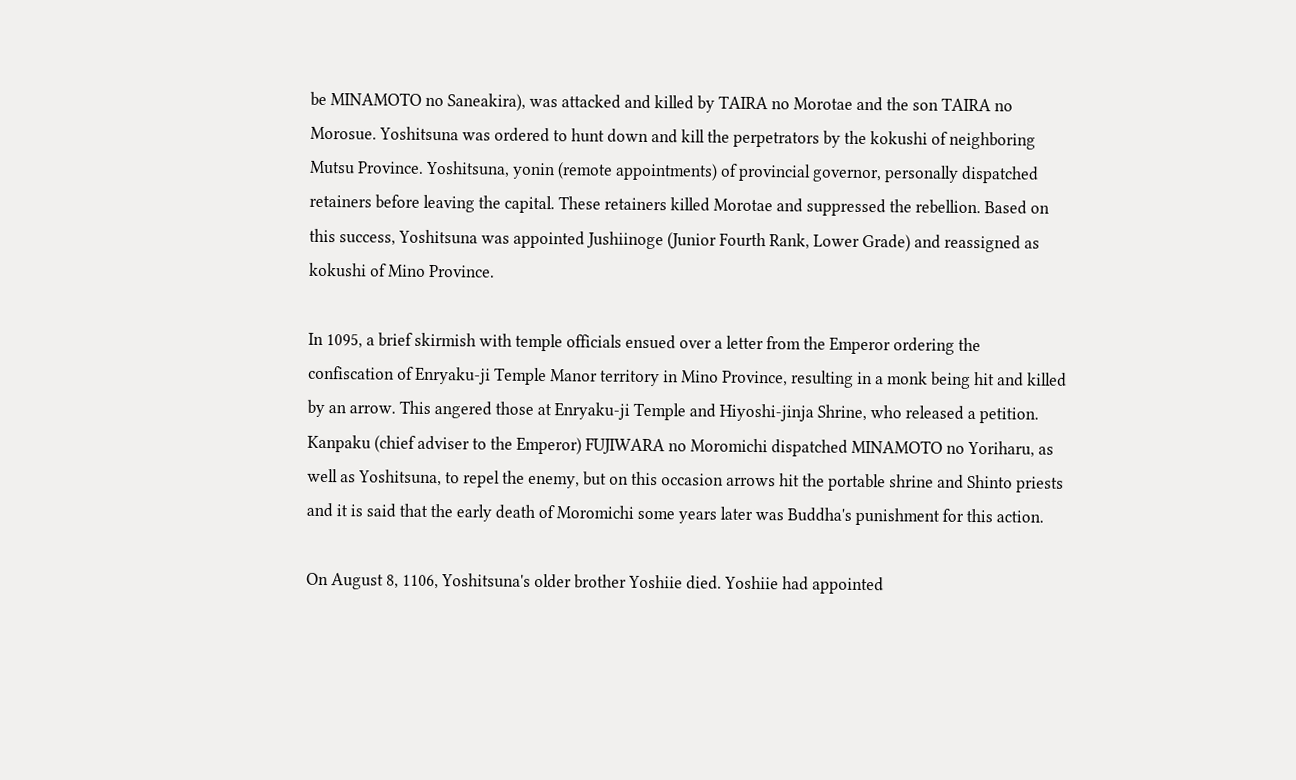be MINAMOTO no Saneakira), was attacked and killed by TAIRA no Morotae and the son TAIRA no Morosue. Yoshitsuna was ordered to hunt down and kill the perpetrators by the kokushi of neighboring Mutsu Province. Yoshitsuna, yonin (remote appointments) of provincial governor, personally dispatched retainers before leaving the capital. These retainers killed Morotae and suppressed the rebellion. Based on this success, Yoshitsuna was appointed Jushiinoge (Junior Fourth Rank, Lower Grade) and reassigned as kokushi of Mino Province.

In 1095, a brief skirmish with temple officials ensued over a letter from the Emperor ordering the confiscation of Enryaku-ji Temple Manor territory in Mino Province, resulting in a monk being hit and killed by an arrow. This angered those at Enryaku-ji Temple and Hiyoshi-jinja Shrine, who released a petition. Kanpaku (chief adviser to the Emperor) FUJIWARA no Moromichi dispatched MINAMOTO no Yoriharu, as well as Yoshitsuna, to repel the enemy, but on this occasion arrows hit the portable shrine and Shinto priests and it is said that the early death of Moromichi some years later was Buddha's punishment for this action.

On August 8, 1106, Yoshitsuna's older brother Yoshiie died. Yoshiie had appointed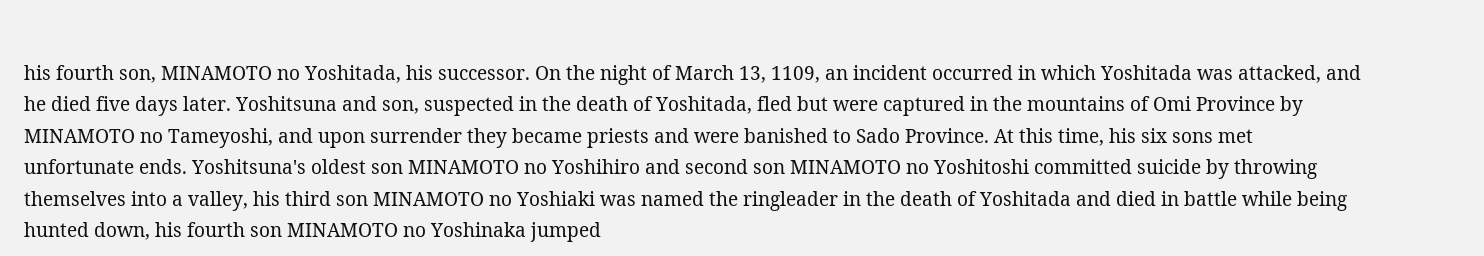his fourth son, MINAMOTO no Yoshitada, his successor. On the night of March 13, 1109, an incident occurred in which Yoshitada was attacked, and he died five days later. Yoshitsuna and son, suspected in the death of Yoshitada, fled but were captured in the mountains of Omi Province by MINAMOTO no Tameyoshi, and upon surrender they became priests and were banished to Sado Province. At this time, his six sons met unfortunate ends. Yoshitsuna's oldest son MINAMOTO no Yoshihiro and second son MINAMOTO no Yoshitoshi committed suicide by throwing themselves into a valley, his third son MINAMOTO no Yoshiaki was named the ringleader in the death of Yoshitada and died in battle while being hunted down, his fourth son MINAMOTO no Yoshinaka jumped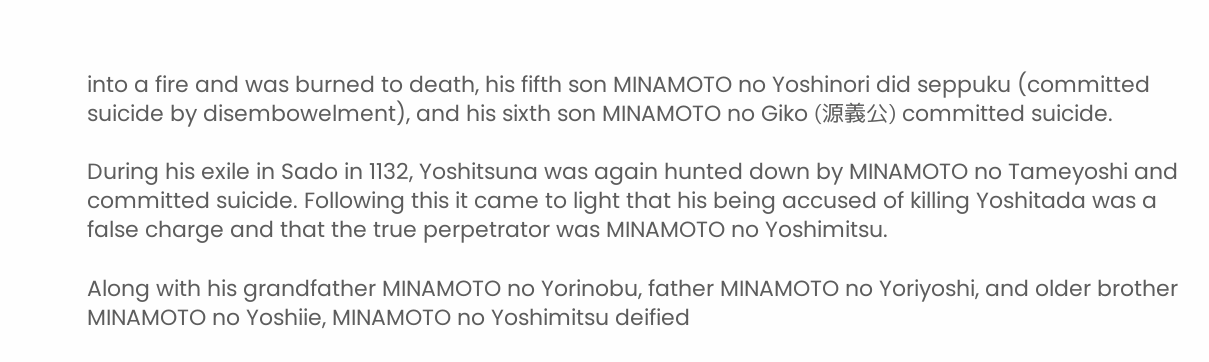into a fire and was burned to death, his fifth son MINAMOTO no Yoshinori did seppuku (committed suicide by disembowelment), and his sixth son MINAMOTO no Giko (源義公) committed suicide.

During his exile in Sado in 1132, Yoshitsuna was again hunted down by MINAMOTO no Tameyoshi and committed suicide. Following this it came to light that his being accused of killing Yoshitada was a false charge and that the true perpetrator was MINAMOTO no Yoshimitsu.

Along with his grandfather MINAMOTO no Yorinobu, father MINAMOTO no Yoriyoshi, and older brother MINAMOTO no Yoshiie, MINAMOTO no Yoshimitsu deified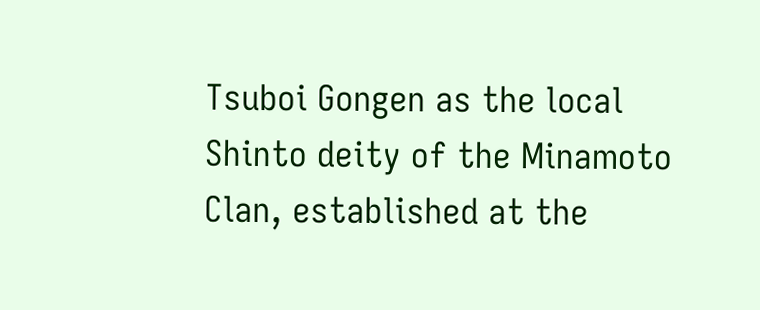Tsuboi Gongen as the local Shinto deity of the Minamoto Clan, established at the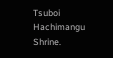Tsuboi Hachimangu Shrine.